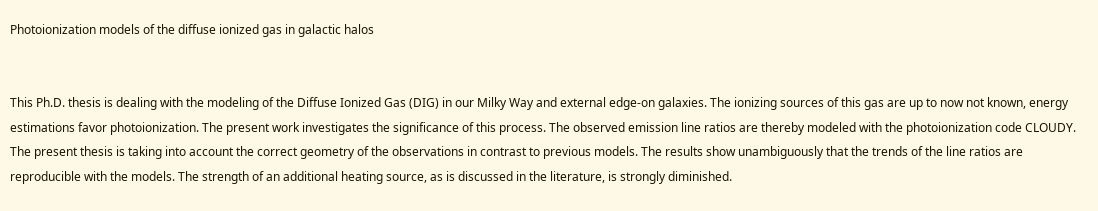Photoionization models of the diffuse ionized gas in galactic halos


This Ph.D. thesis is dealing with the modeling of the Diffuse Ionized Gas (DIG) in our Milky Way and external edge-on galaxies. The ionizing sources of this gas are up to now not known, energy estimations favor photoionization. The present work investigates the significance of this process. The observed emission line ratios are thereby modeled with the photoionization code CLOUDY. The present thesis is taking into account the correct geometry of the observations in contrast to previous models. The results show unambiguously that the trends of the line ratios are reproducible with the models. The strength of an additional heating source, as is discussed in the literature, is strongly diminished.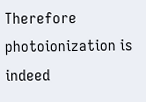Therefore photoionization is indeed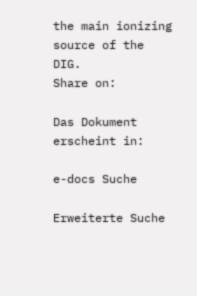the main ionizing source of the DIG.
Share on:

Das Dokument erscheint in:

e-docs Suche

Erweiterte Suche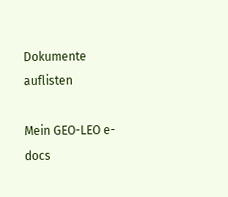Dokumente auflisten

Mein GEO-LEO e-docs